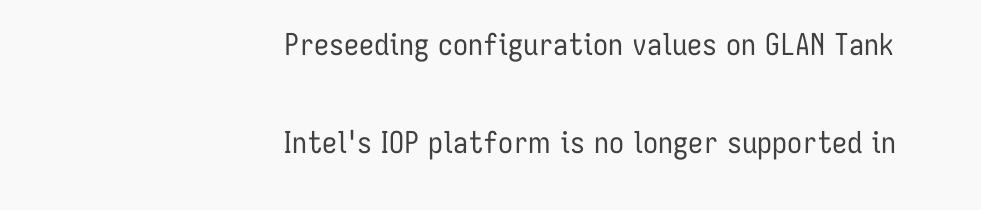Preseeding configuration values on GLAN Tank

Intel's IOP platform is no longer supported in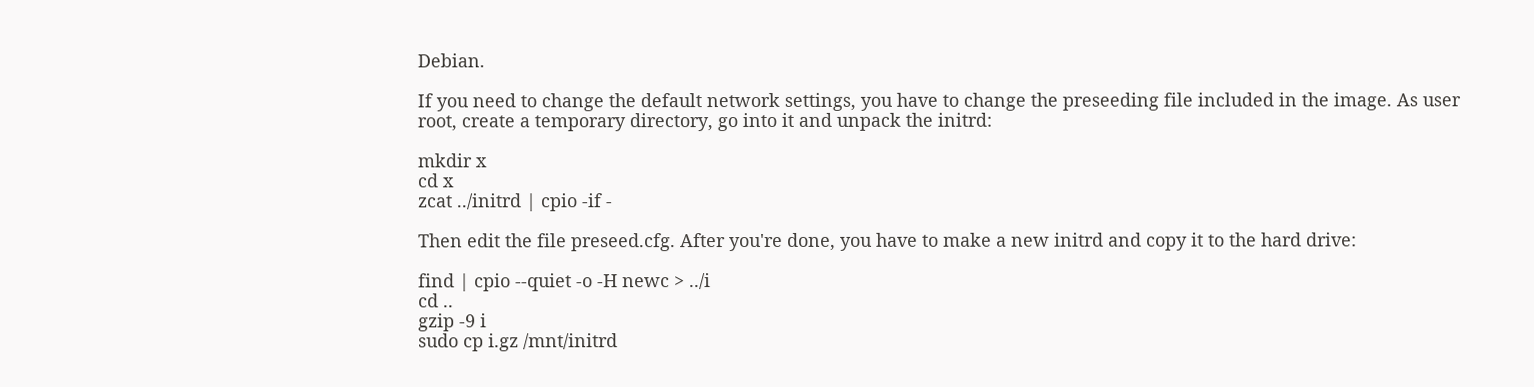Debian.

If you need to change the default network settings, you have to change the preseeding file included in the image. As user root, create a temporary directory, go into it and unpack the initrd:

mkdir x
cd x
zcat ../initrd | cpio -if -

Then edit the file preseed.cfg. After you're done, you have to make a new initrd and copy it to the hard drive:

find | cpio --quiet -o -H newc > ../i
cd ..
gzip -9 i
sudo cp i.gz /mnt/initrd